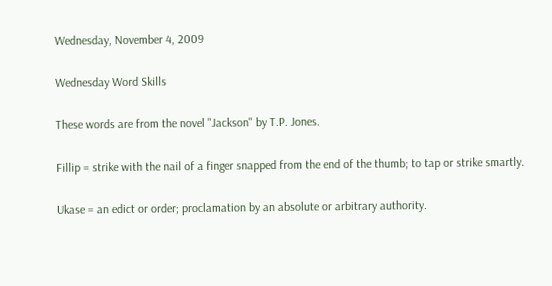Wednesday, November 4, 2009

Wednesday Word Skills

These words are from the novel "Jackson" by T.P. Jones.

Fillip = strike with the nail of a finger snapped from the end of the thumb; to tap or strike smartly.

Ukase = an edict or order; proclamation by an absolute or arbitrary authority.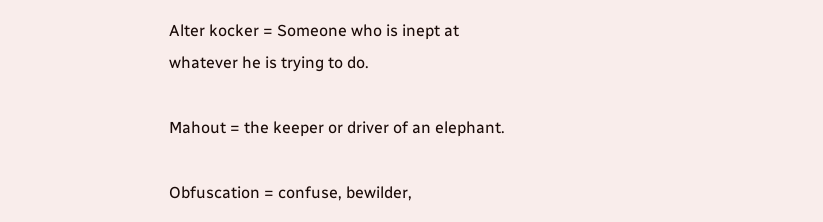Alter kocker = Someone who is inept at whatever he is trying to do.

Mahout = the keeper or driver of an elephant.

Obfuscation = confuse, bewilder,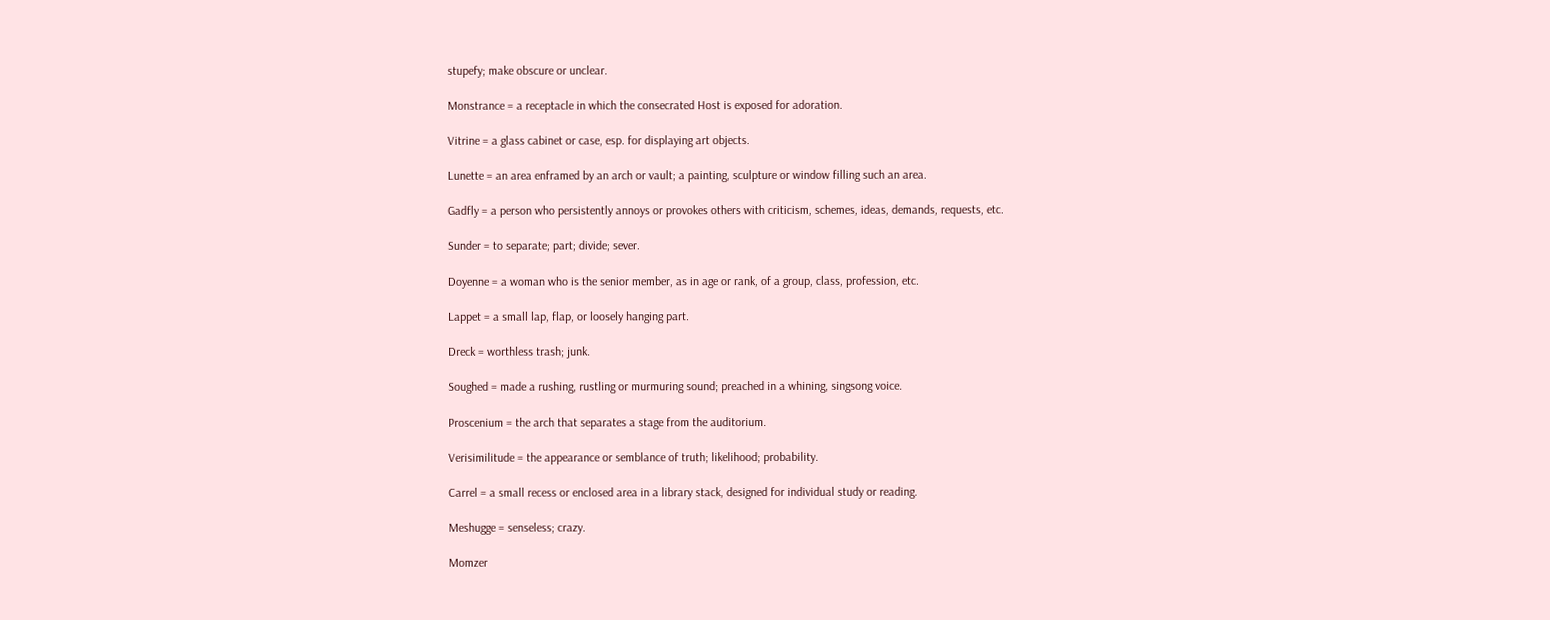stupefy; make obscure or unclear.

Monstrance = a receptacle in which the consecrated Host is exposed for adoration.

Vitrine = a glass cabinet or case, esp. for displaying art objects.

Lunette = an area enframed by an arch or vault; a painting, sculpture or window filling such an area.

Gadfly = a person who persistently annoys or provokes others with criticism, schemes, ideas, demands, requests, etc.

Sunder = to separate; part; divide; sever.

Doyenne = a woman who is the senior member, as in age or rank, of a group, class, profession, etc.

Lappet = a small lap, flap, or loosely hanging part.

Dreck = worthless trash; junk.

Soughed = made a rushing, rustling or murmuring sound; preached in a whining, singsong voice.

Proscenium = the arch that separates a stage from the auditorium.

Verisimilitude = the appearance or semblance of truth; likelihood; probability.

Carrel = a small recess or enclosed area in a library stack, designed for individual study or reading.

Meshugge = senseless; crazy.

Momzer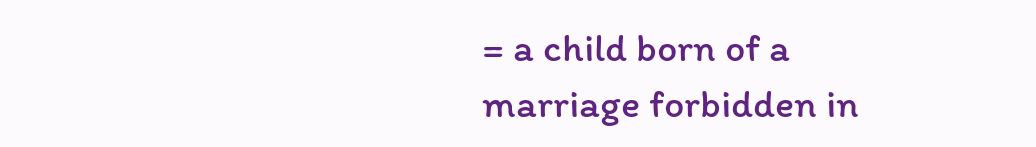= a child born of a marriage forbidden in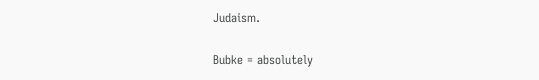Judaism.

Bubke = absolutely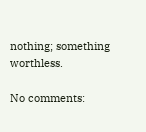nothing; something worthless.

No comments: